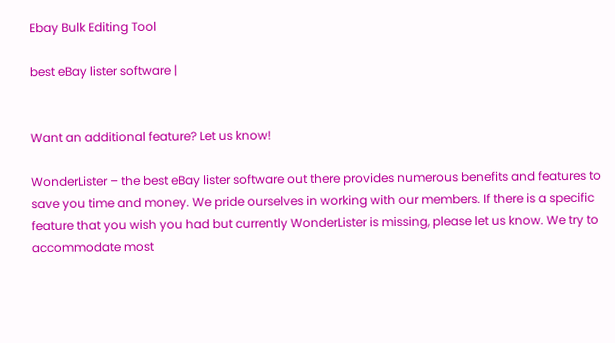Ebay Bulk Editing Tool

best eBay lister software |


Want an additional feature? Let us know!

WonderLister – the best eBay lister software out there provides numerous benefits and features to save you time and money. We pride ourselves in working with our members. If there is a specific feature that you wish you had but currently WonderLister is missing, please let us know. We try to accommodate most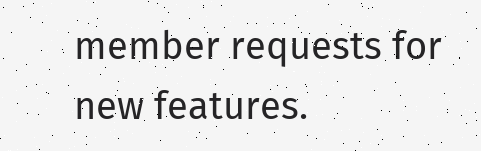member requests for new features.